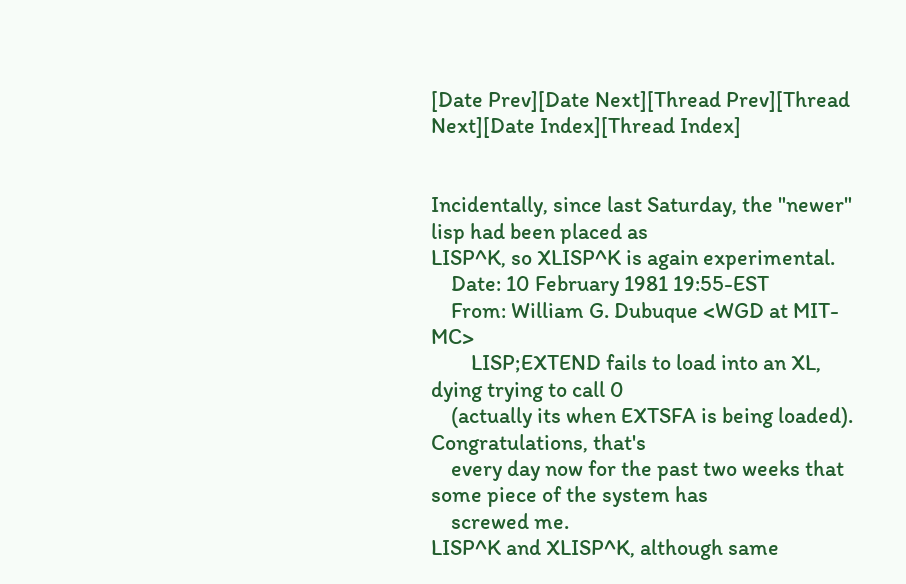[Date Prev][Date Next][Thread Prev][Thread Next][Date Index][Thread Index]


Incidentally, since last Saturday, the "newer" lisp had been placed as
LISP^K, so XLISP^K is again experimental.
    Date: 10 February 1981 19:55-EST
    From: William G. Dubuque <WGD at MIT-MC>
        LISP;EXTEND fails to load into an XL, dying trying to call 0
    (actually its when EXTSFA is being loaded). Congratulations, that's
    every day now for the past two weeks that some piece of the system has
    screwed me.
LISP^K and XLISP^K, although same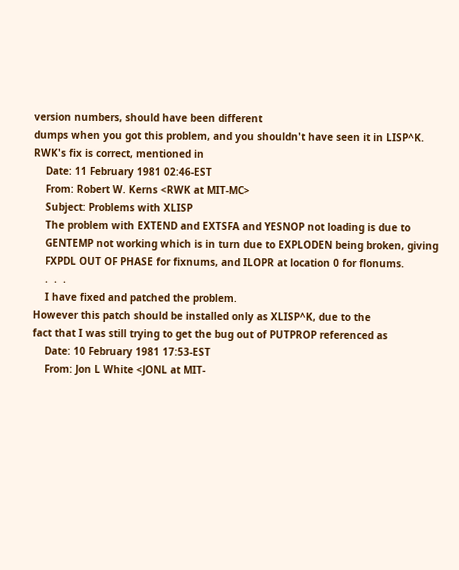version numbers, should have been different
dumps when you got this problem, and you shouldn't have seen it in LISP^K.
RWK's fix is correct, mentioned in
    Date: 11 February 1981 02:46-EST
    From: Robert W. Kerns <RWK at MIT-MC>
    Subject: Problems with XLISP
    The problem with EXTEND and EXTSFA and YESNOP not loading is due to
    GENTEMP not working which is in turn due to EXPLODEN being broken, giving
    FXPDL OUT OF PHASE for fixnums, and ILOPR at location 0 for flonums.
    .  .  .
    I have fixed and patched the problem.
However this patch should be installed only as XLISP^K, due to the
fact that I was still trying to get the bug out of PUTPROP referenced as
    Date: 10 February 1981 17:53-EST
    From: Jon L White <JONL at MIT-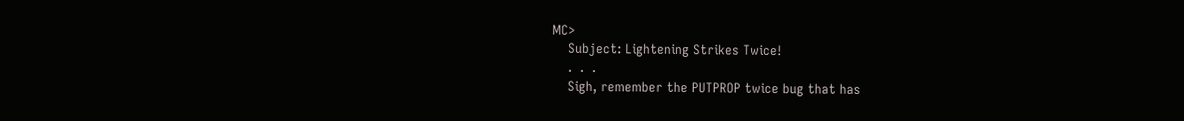MC>
    Subject: Lightening Strikes Twice!
    .  .  .
    Sigh, remember the PUTPROP twice bug that has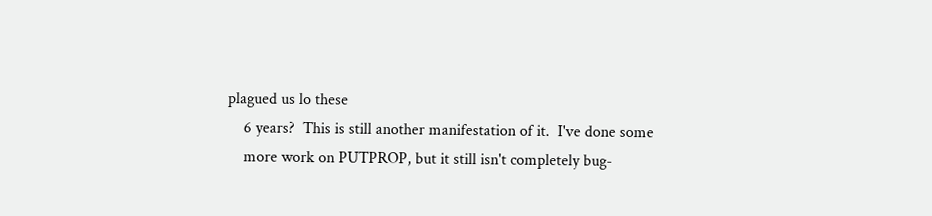plagued us lo these
    6 years?  This is still another manifestation of it.  I've done some
    more work on PUTPROP, but it still isn't completely bug-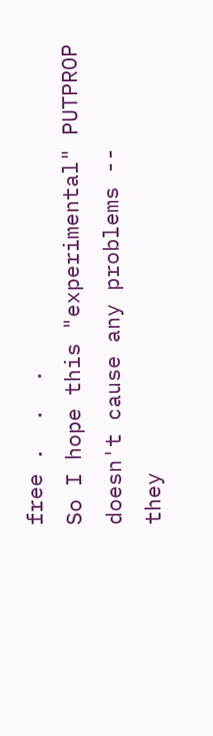free .  .  .
So I hope this "experimental" PUTPROP doesn't cause any problems --
they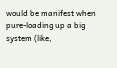would be manifest when pure-loading up a big system (like,